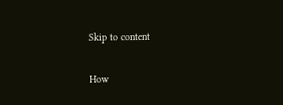Skip to content

How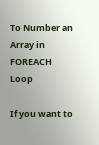To Number an Array in FOREACH Loop

If you want to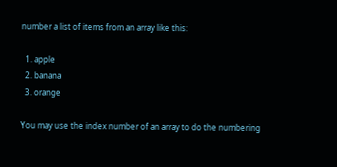number a list of items from an array like this:

  1. apple
  2. banana
  3. orange

You may use the index number of an array to do the numbering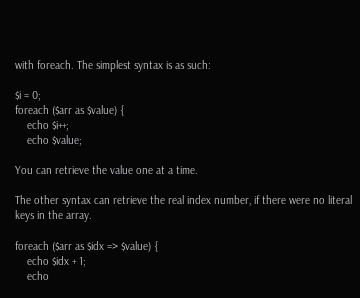with foreach. The simplest syntax is as such:

$i = 0;
foreach ($arr as $value) {
    echo $i++;
    echo $value;

You can retrieve the value one at a time.

The other syntax can retrieve the real index number, if there were no literal keys in the array.

foreach ($arr as $idx => $value) {
    echo $idx + 1;
    echo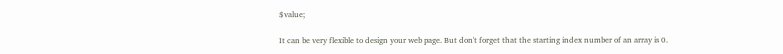$value;

It can be very flexible to design your web page. But don't forget that the starting index number of an array is 0.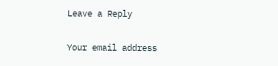Leave a Reply

Your email address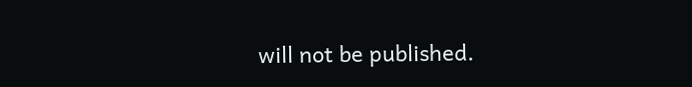will not be published.